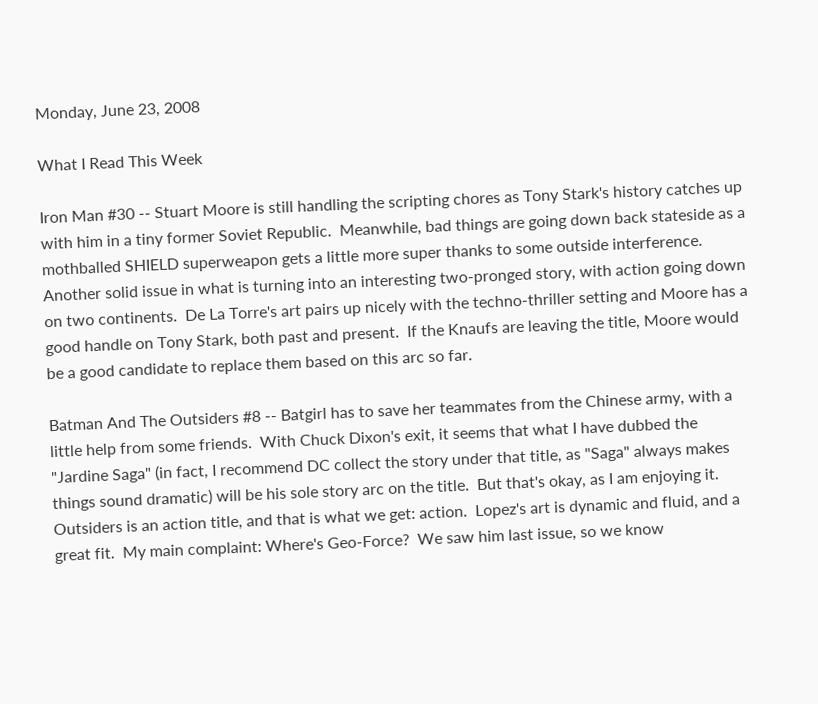Monday, June 23, 2008

What I Read This Week

Iron Man #30 -- Stuart Moore is still handling the scripting chores as Tony Stark's history catches up with him in a tiny former Soviet Republic.  Meanwhile, bad things are going down back stateside as a mothballed SHIELD superweapon gets a little more super thanks to some outside interference.  Another solid issue in what is turning into an interesting two-pronged story, with action going down on two continents.  De La Torre's art pairs up nicely with the techno-thriller setting and Moore has a good handle on Tony Stark, both past and present.  If the Knaufs are leaving the title, Moore would be a good candidate to replace them based on this arc so far.

Batman And The Outsiders #8 -- Batgirl has to save her teammates from the Chinese army, with a little help from some friends.  With Chuck Dixon's exit, it seems that what I have dubbed the "Jardine Saga" (in fact, I recommend DC collect the story under that title, as "Saga" always makes things sound dramatic) will be his sole story arc on the title.  But that's okay, as I am enjoying it.  Outsiders is an action title, and that is what we get: action.  Lopez's art is dynamic and fluid, and a great fit.  My main complaint: Where's Geo-Force?  We saw him last issue, so we know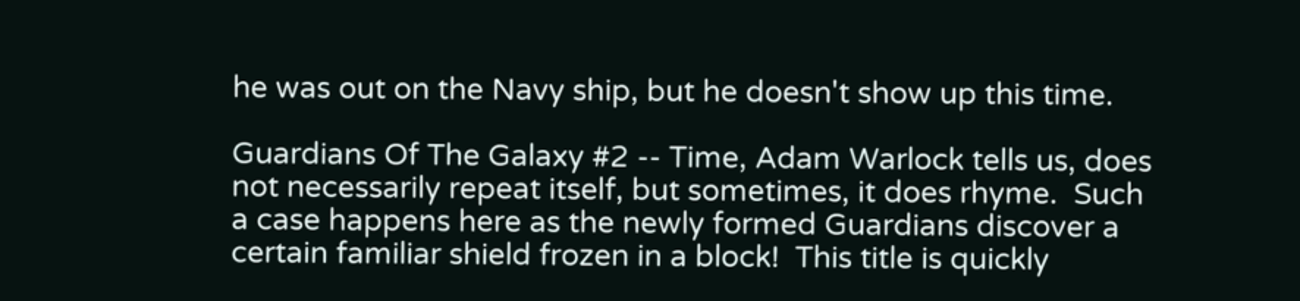he was out on the Navy ship, but he doesn't show up this time.

Guardians Of The Galaxy #2 -- Time, Adam Warlock tells us, does not necessarily repeat itself, but sometimes, it does rhyme.  Such a case happens here as the newly formed Guardians discover a certain familiar shield frozen in a block!  This title is quickly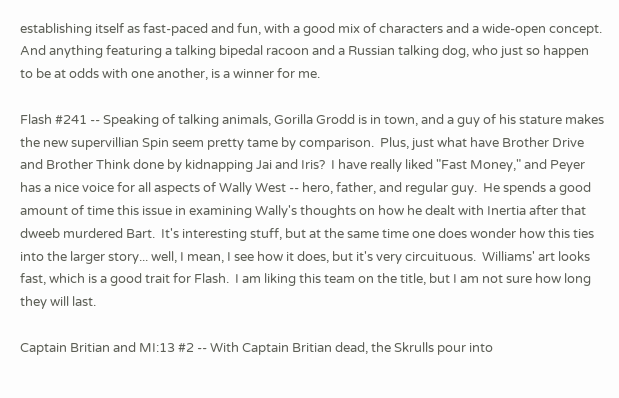establishing itself as fast-paced and fun, with a good mix of characters and a wide-open concept.  And anything featuring a talking bipedal racoon and a Russian talking dog, who just so happen to be at odds with one another, is a winner for me.

Flash #241 -- Speaking of talking animals, Gorilla Grodd is in town, and a guy of his stature makes the new supervillian Spin seem pretty tame by comparison.  Plus, just what have Brother Drive and Brother Think done by kidnapping Jai and Iris?  I have really liked "Fast Money," and Peyer has a nice voice for all aspects of Wally West -- hero, father, and regular guy.  He spends a good amount of time this issue in examining Wally's thoughts on how he dealt with Inertia after that dweeb murdered Bart.  It's interesting stuff, but at the same time one does wonder how this ties into the larger story... well, I mean, I see how it does, but it's very circuituous.  Williams' art looks fast, which is a good trait for Flash.  I am liking this team on the title, but I am not sure how long they will last.

Captain Britian and MI:13 #2 -- With Captain Britian dead, the Skrulls pour into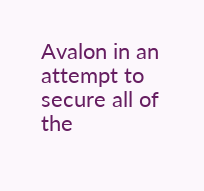Avalon in an attempt to secure all of the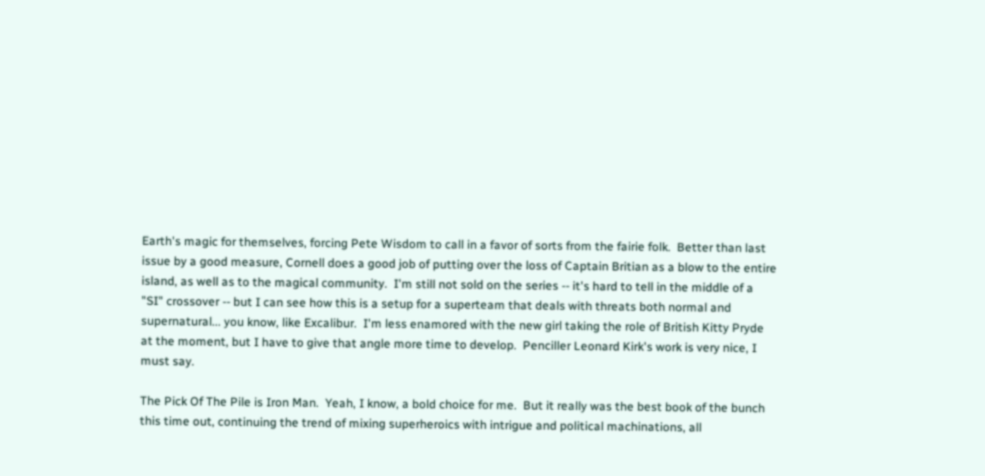Earth's magic for themselves, forcing Pete Wisdom to call in a favor of sorts from the fairie folk.  Better than last issue by a good measure, Cornell does a good job of putting over the loss of Captain Britian as a blow to the entire island, as well as to the magical community.  I'm still not sold on the series -- it's hard to tell in the middle of a "SI" crossover -- but I can see how this is a setup for a superteam that deals with threats both normal and supernatural... you know, like Excalibur.  I'm less enamored with the new girl taking the role of British Kitty Pryde at the moment, but I have to give that angle more time to develop.  Penciller Leonard Kirk's work is very nice, I must say.

The Pick Of The Pile is Iron Man.  Yeah, I know, a bold choice for me.  But it really was the best book of the bunch this time out, continuing the trend of mixing superheroics with intrigue and political machinations, all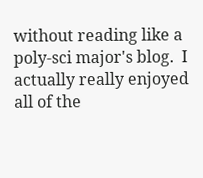without reading like a poly-sci major's blog.  I actually really enjoyed all of the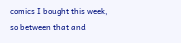comics I bought this week, so between that and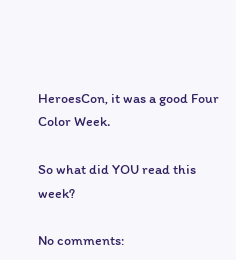HeroesCon, it was a good Four Color Week.

So what did YOU read this week?

No comments: